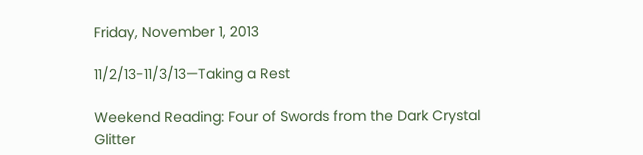Friday, November 1, 2013

11/2/13-11/3/13—Taking a Rest

Weekend Reading: Four of Swords from the Dark Crystal Glitter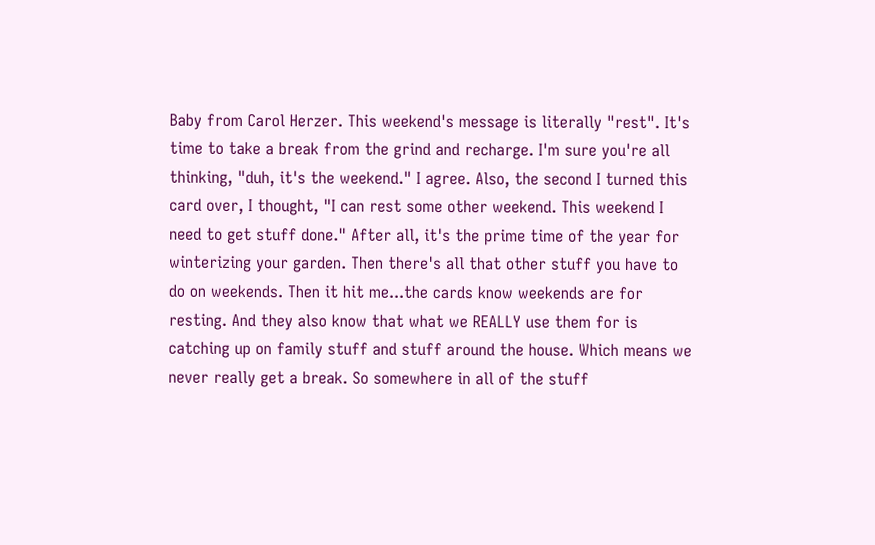Baby from Carol Herzer. This weekend's message is literally "rest". It's time to take a break from the grind and recharge. I'm sure you're all thinking, "duh, it's the weekend." I agree. Also, the second I turned this card over, I thought, "I can rest some other weekend. This weekend I need to get stuff done." After all, it's the prime time of the year for winterizing your garden. Then there's all that other stuff you have to do on weekends. Then it hit me...the cards know weekends are for resting. And they also know that what we REALLY use them for is catching up on family stuff and stuff around the house. Which means we never really get a break. So somewhere in all of the stuff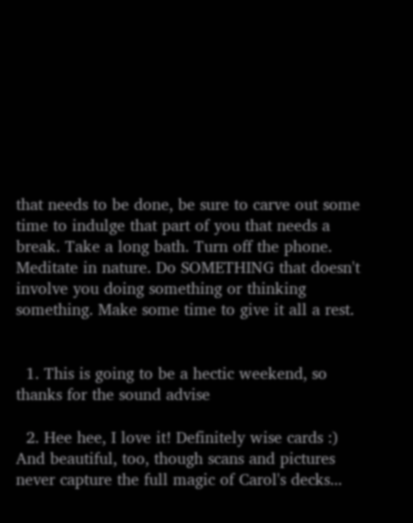that needs to be done, be sure to carve out some time to indulge that part of you that needs a break. Take a long bath. Turn off the phone. Meditate in nature. Do SOMETHING that doesn't involve you doing something or thinking something. Make some time to give it all a rest.


  1. This is going to be a hectic weekend, so thanks for the sound advise

  2. Hee hee, I love it! Definitely wise cards :) And beautiful, too, though scans and pictures never capture the full magic of Carol's decks...